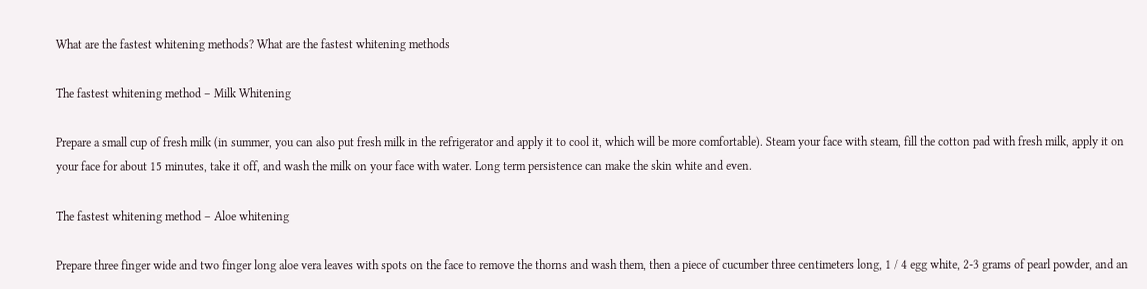What are the fastest whitening methods? What are the fastest whitening methods

The fastest whitening method – Milk Whitening

Prepare a small cup of fresh milk (in summer, you can also put fresh milk in the refrigerator and apply it to cool it, which will be more comfortable). Steam your face with steam, fill the cotton pad with fresh milk, apply it on your face for about 15 minutes, take it off, and wash the milk on your face with water. Long term persistence can make the skin white and even.

The fastest whitening method – Aloe whitening

Prepare three finger wide and two finger long aloe vera leaves with spots on the face to remove the thorns and wash them, then a piece of cucumber three centimeters long, 1 / 4 egg white, 2-3 grams of pearl powder, and an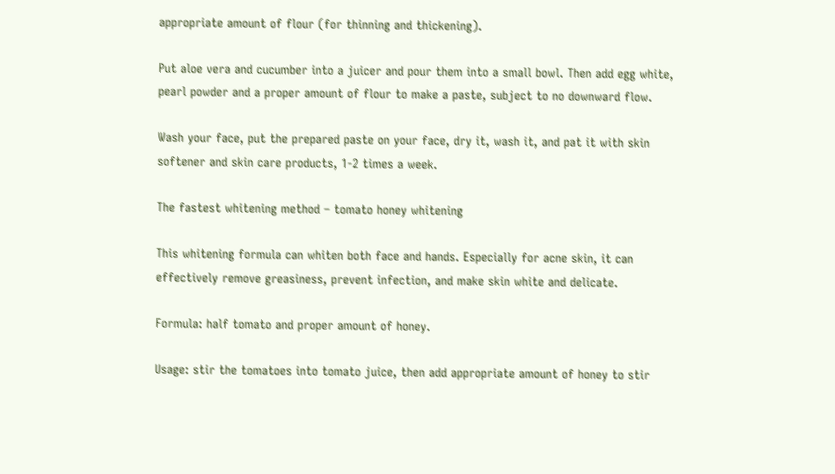appropriate amount of flour (for thinning and thickening).

Put aloe vera and cucumber into a juicer and pour them into a small bowl. Then add egg white, pearl powder and a proper amount of flour to make a paste, subject to no downward flow.

Wash your face, put the prepared paste on your face, dry it, wash it, and pat it with skin softener and skin care products, 1-2 times a week.

The fastest whitening method – tomato honey whitening

This whitening formula can whiten both face and hands. Especially for acne skin, it can effectively remove greasiness, prevent infection, and make skin white and delicate.

Formula: half tomato and proper amount of honey.

Usage: stir the tomatoes into tomato juice, then add appropriate amount of honey to stir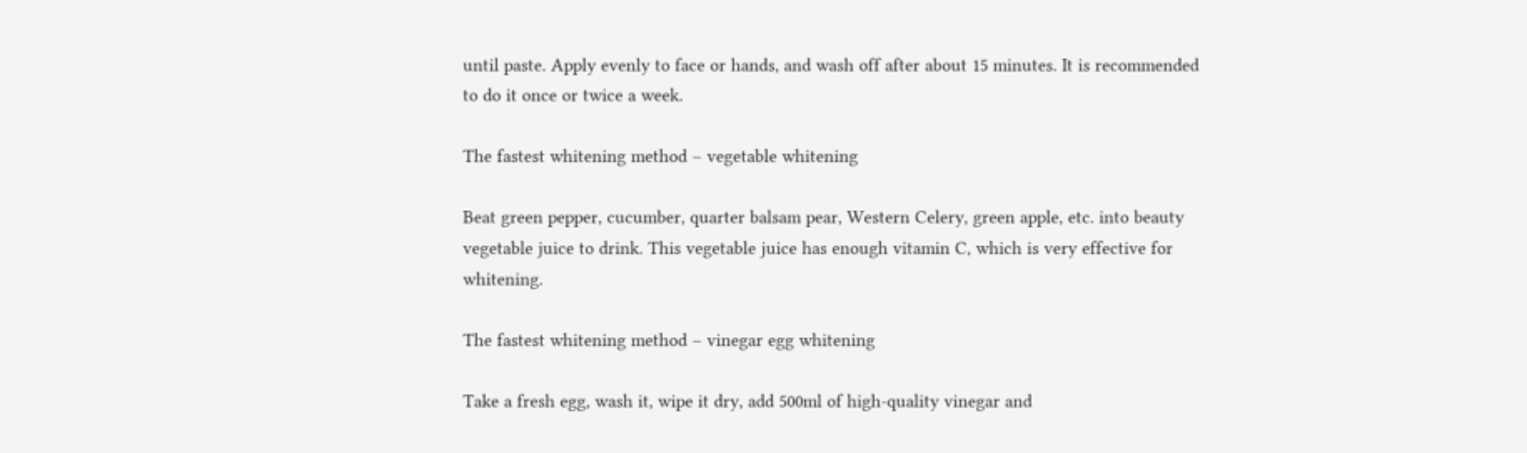until paste. Apply evenly to face or hands, and wash off after about 15 minutes. It is recommended to do it once or twice a week.

The fastest whitening method – vegetable whitening

Beat green pepper, cucumber, quarter balsam pear, Western Celery, green apple, etc. into beauty vegetable juice to drink. This vegetable juice has enough vitamin C, which is very effective for whitening.

The fastest whitening method – vinegar egg whitening

Take a fresh egg, wash it, wipe it dry, add 500ml of high-quality vinegar and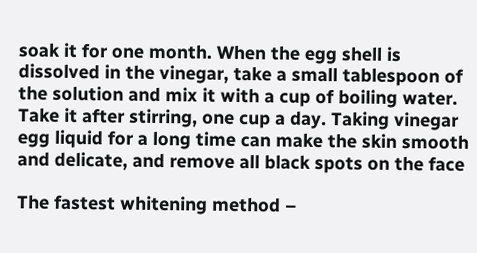soak it for one month. When the egg shell is dissolved in the vinegar, take a small tablespoon of the solution and mix it with a cup of boiling water. Take it after stirring, one cup a day. Taking vinegar egg liquid for a long time can make the skin smooth and delicate, and remove all black spots on the face

The fastest whitening method –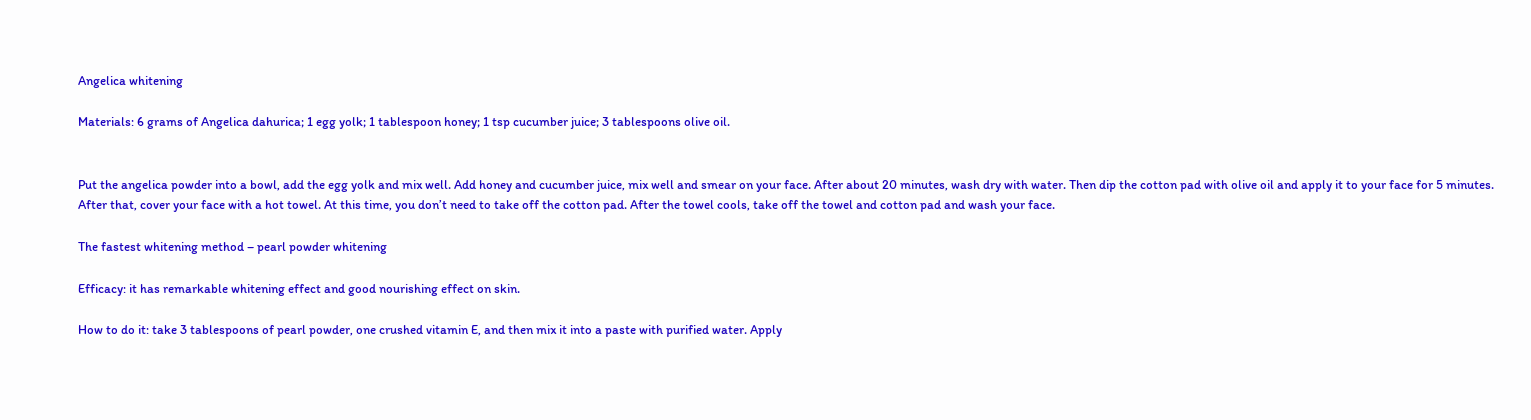Angelica whitening

Materials: 6 grams of Angelica dahurica; 1 egg yolk; 1 tablespoon honey; 1 tsp cucumber juice; 3 tablespoons olive oil.


Put the angelica powder into a bowl, add the egg yolk and mix well. Add honey and cucumber juice, mix well and smear on your face. After about 20 minutes, wash dry with water. Then dip the cotton pad with olive oil and apply it to your face for 5 minutes. After that, cover your face with a hot towel. At this time, you don’t need to take off the cotton pad. After the towel cools, take off the towel and cotton pad and wash your face.

The fastest whitening method – pearl powder whitening

Efficacy: it has remarkable whitening effect and good nourishing effect on skin.

How to do it: take 3 tablespoons of pearl powder, one crushed vitamin E, and then mix it into a paste with purified water. Apply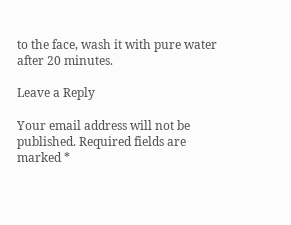to the face, wash it with pure water after 20 minutes.

Leave a Reply

Your email address will not be published. Required fields are marked *